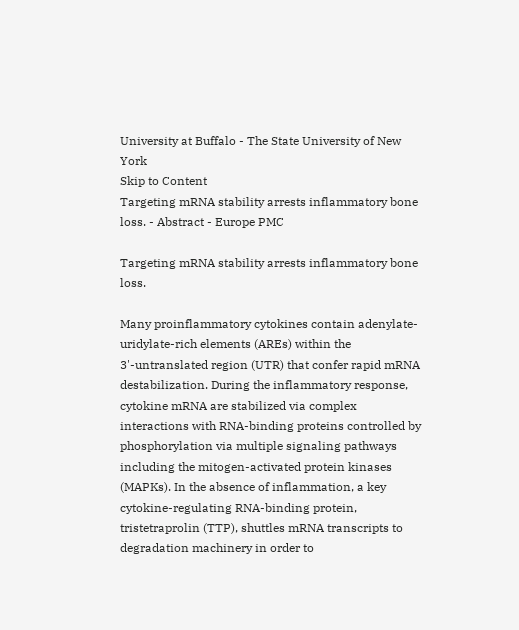University at Buffalo - The State University of New York
Skip to Content
Targeting mRNA stability arrests inflammatory bone loss. - Abstract - Europe PMC

Targeting mRNA stability arrests inflammatory bone loss.

Many proinflammatory cytokines contain adenylate-uridylate-rich elements (AREs) within the 3'-untranslated region (UTR) that confer rapid mRNA destabilization. During the inflammatory response, cytokine mRNA are stabilized via complex interactions with RNA-binding proteins controlled by phosphorylation via multiple signaling pathways including the mitogen-activated protein kinases (MAPKs). In the absence of inflammation, a key cytokine-regulating RNA-binding protein, tristetraprolin (TTP), shuttles mRNA transcripts to degradation machinery in order to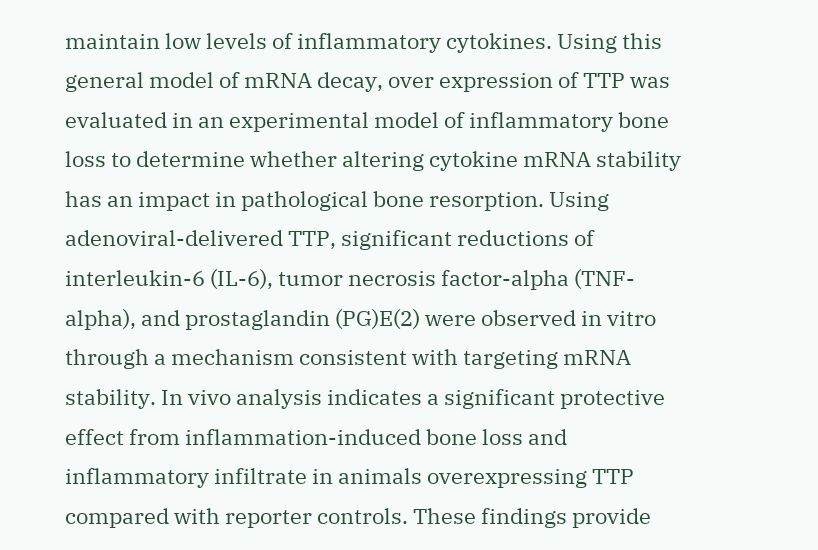maintain low levels of inflammatory cytokines. Using this general model of mRNA decay, over expression of TTP was evaluated in an experimental model of inflammatory bone loss to determine whether altering cytokine mRNA stability has an impact in pathological bone resorption. Using adenoviral-delivered TTP, significant reductions of interleukin-6 (IL-6), tumor necrosis factor-alpha (TNF-alpha), and prostaglandin (PG)E(2) were observed in vitro through a mechanism consistent with targeting mRNA stability. In vivo analysis indicates a significant protective effect from inflammation-induced bone loss and inflammatory infiltrate in animals overexpressing TTP compared with reporter controls. These findings provide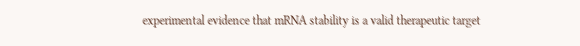experimental evidence that mRNA stability is a valid therapeutic target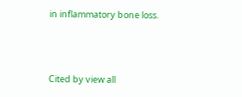in inflammatory bone loss.



Cited by view all